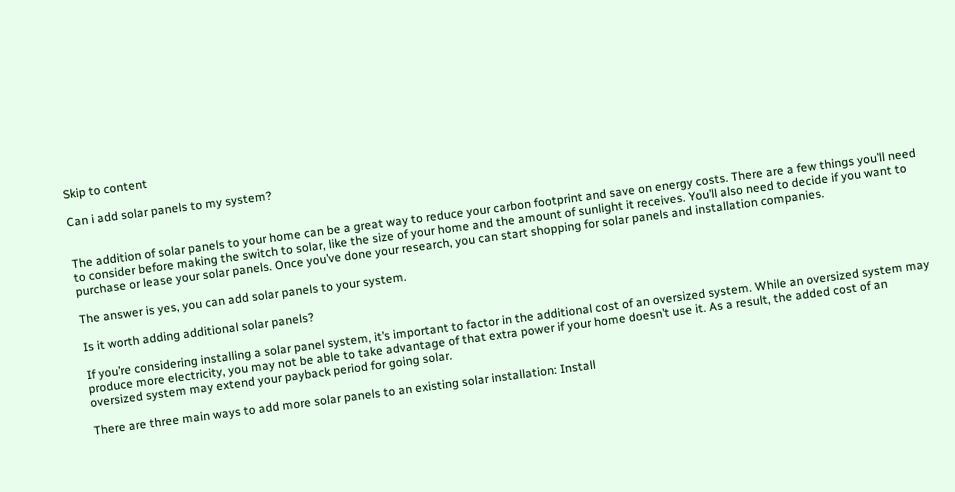Skip to content

Can i add solar panels to my system?


The addition of solar panels to your home can be a great way to reduce your carbon footprint and save on energy costs. There are a few things you’ll need to consider before making the switch to solar, like the size of your home and the amount of sunlight it receives. You’ll also need to decide if you want to purchase or lease your solar panels. Once you’ve done your research, you can start shopping for solar panels and installation companies.

The answer is yes, you can add solar panels to your system.

Is it worth adding additional solar panels?

If you’re considering installing a solar panel system, it’s important to factor in the additional cost of an oversized system. While an oversized system may produce more electricity, you may not be able to take advantage of that extra power if your home doesn’t use it. As a result, the added cost of an oversized system may extend your payback period for going solar.

There are three main ways to add more solar panels to an existing solar installation: Install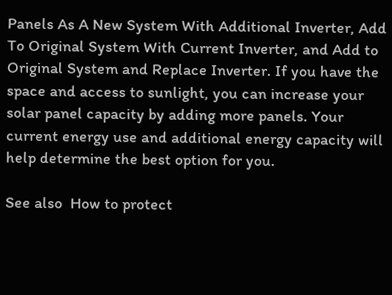Panels As A New System With Additional Inverter, Add To Original System With Current Inverter, and Add to Original System and Replace Inverter. If you have the space and access to sunlight, you can increase your solar panel capacity by adding more panels. Your current energy use and additional energy capacity will help determine the best option for you.

See also  How to protect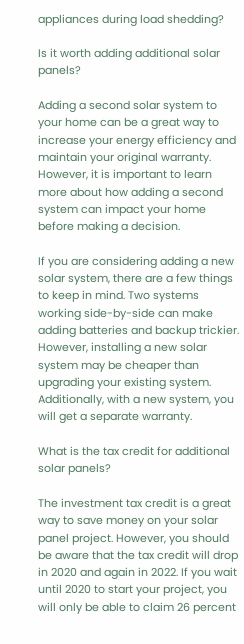appliances during load shedding?

Is it worth adding additional solar panels?

Adding a second solar system to your home can be a great way to increase your energy efficiency and maintain your original warranty. However, it is important to learn more about how adding a second system can impact your home before making a decision.

If you are considering adding a new solar system, there are a few things to keep in mind. Two systems working side-by-side can make adding batteries and backup trickier. However, installing a new solar system may be cheaper than upgrading your existing system. Additionally, with a new system, you will get a separate warranty.

What is the tax credit for additional solar panels?

The investment tax credit is a great way to save money on your solar panel project. However, you should be aware that the tax credit will drop in 2020 and again in 2022. If you wait until 2020 to start your project, you will only be able to claim 26 percent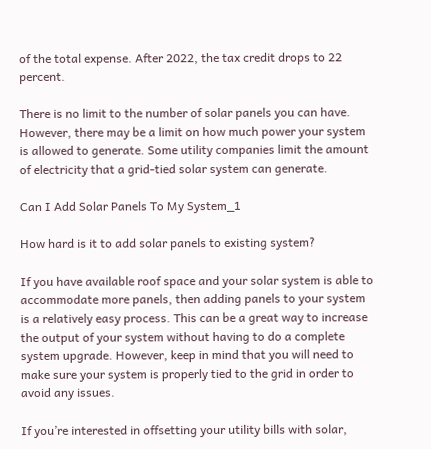of the total expense. After 2022, the tax credit drops to 22 percent.

There is no limit to the number of solar panels you can have. However, there may be a limit on how much power your system is allowed to generate. Some utility companies limit the amount of electricity that a grid-tied solar system can generate.

Can I Add Solar Panels To My System_1

How hard is it to add solar panels to existing system?

If you have available roof space and your solar system is able to accommodate more panels, then adding panels to your system is a relatively easy process. This can be a great way to increase the output of your system without having to do a complete system upgrade. However, keep in mind that you will need to make sure your system is properly tied to the grid in order to avoid any issues.

If you’re interested in offsetting your utility bills with solar,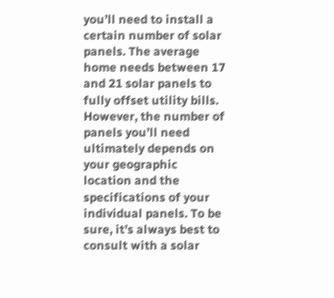you’ll need to install a certain number of solar panels. The average home needs between 17 and 21 solar panels to fully offset utility bills. However, the number of panels you’ll need ultimately depends on your geographic location and the specifications of your individual panels. To be sure, it’s always best to consult with a solar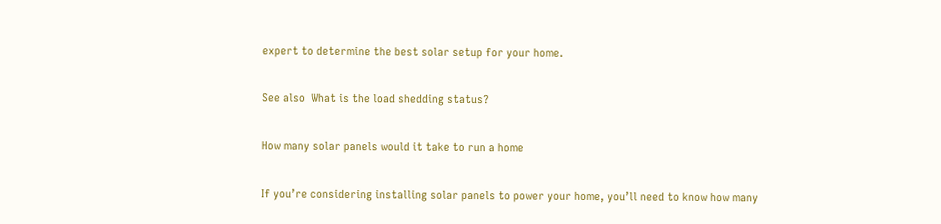expert to determine the best solar setup for your home.

See also  What is the load shedding status?

How many solar panels would it take to run a home

If you’re considering installing solar panels to power your home, you’ll need to know how many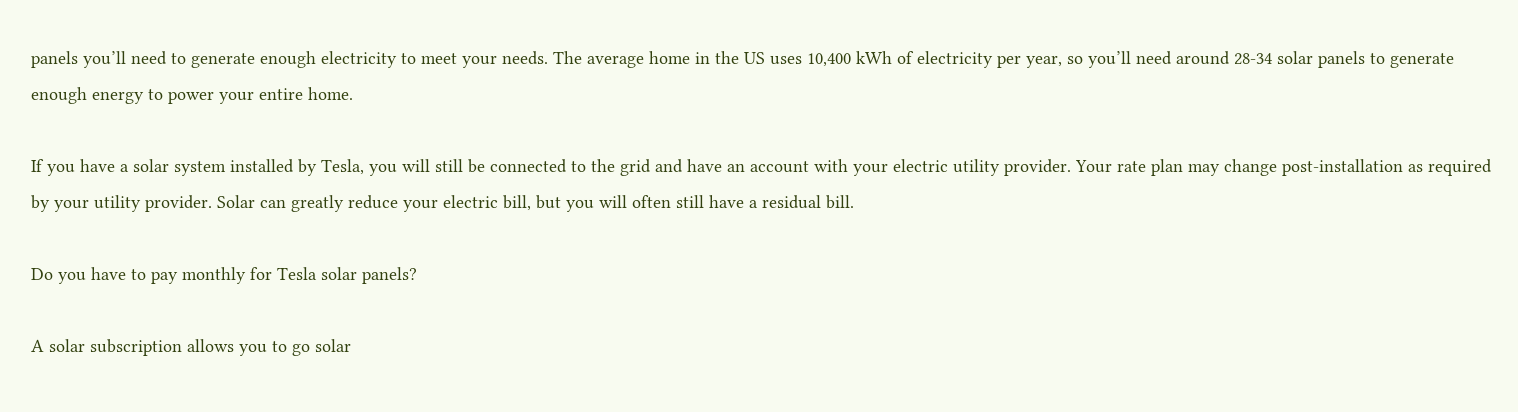panels you’ll need to generate enough electricity to meet your needs. The average home in the US uses 10,400 kWh of electricity per year, so you’ll need around 28-34 solar panels to generate enough energy to power your entire home.

If you have a solar system installed by Tesla, you will still be connected to the grid and have an account with your electric utility provider. Your rate plan may change post-installation as required by your utility provider. Solar can greatly reduce your electric bill, but you will often still have a residual bill.

Do you have to pay monthly for Tesla solar panels?

A solar subscription allows you to go solar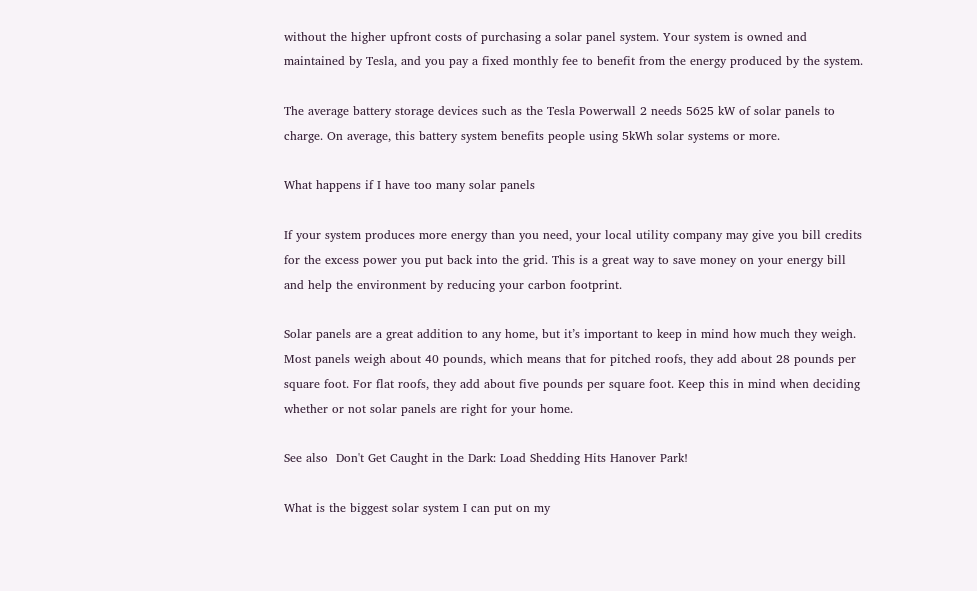without the higher upfront costs of purchasing a solar panel system. Your system is owned and maintained by Tesla, and you pay a fixed monthly fee to benefit from the energy produced by the system.

The average battery storage devices such as the Tesla Powerwall 2 needs 5625 kW of solar panels to charge. On average, this battery system benefits people using 5kWh solar systems or more.

What happens if I have too many solar panels

If your system produces more energy than you need, your local utility company may give you bill credits for the excess power you put back into the grid. This is a great way to save money on your energy bill and help the environment by reducing your carbon footprint.

Solar panels are a great addition to any home, but it’s important to keep in mind how much they weigh. Most panels weigh about 40 pounds, which means that for pitched roofs, they add about 28 pounds per square foot. For flat roofs, they add about five pounds per square foot. Keep this in mind when deciding whether or not solar panels are right for your home.

See also  Don't Get Caught in the Dark: Load Shedding Hits Hanover Park!

What is the biggest solar system I can put on my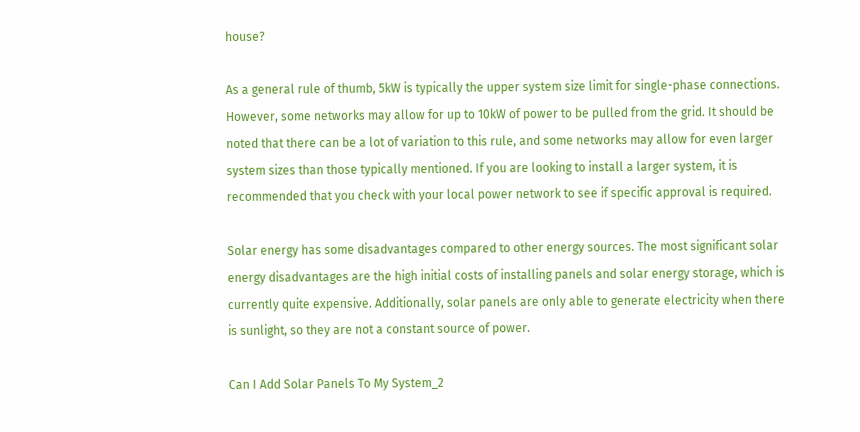house?

As a general rule of thumb, 5kW is typically the upper system size limit for single-phase connections. However, some networks may allow for up to 10kW of power to be pulled from the grid. It should be noted that there can be a lot of variation to this rule, and some networks may allow for even larger system sizes than those typically mentioned. If you are looking to install a larger system, it is recommended that you check with your local power network to see if specific approval is required.

Solar energy has some disadvantages compared to other energy sources. The most significant solar energy disadvantages are the high initial costs of installing panels and solar energy storage, which is currently quite expensive. Additionally, solar panels are only able to generate electricity when there is sunlight, so they are not a constant source of power.

Can I Add Solar Panels To My System_2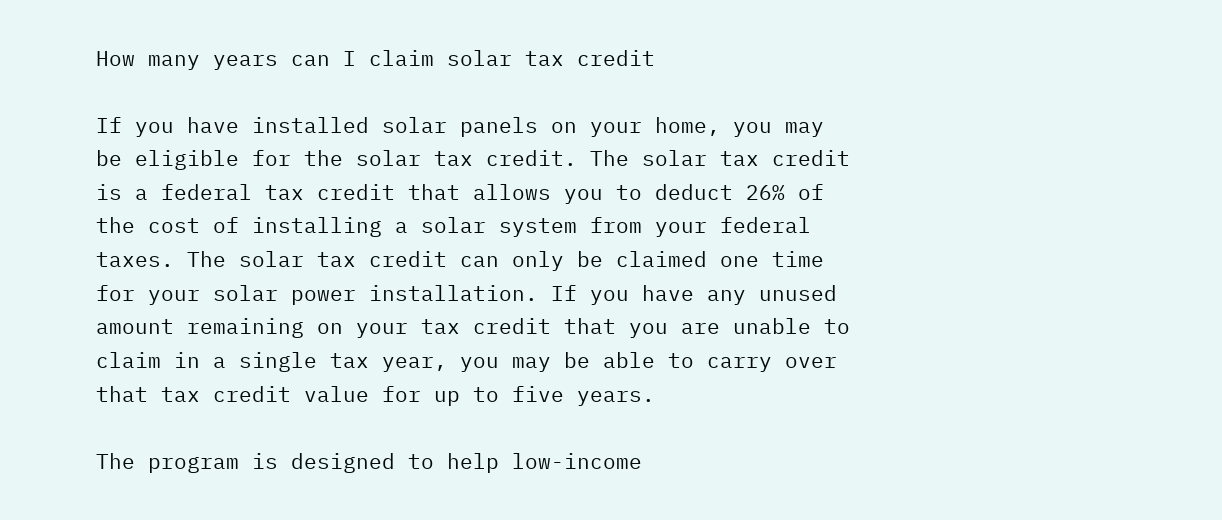How many years can I claim solar tax credit

If you have installed solar panels on your home, you may be eligible for the solar tax credit. The solar tax credit is a federal tax credit that allows you to deduct 26% of the cost of installing a solar system from your federal taxes. The solar tax credit can only be claimed one time for your solar power installation. If you have any unused amount remaining on your tax credit that you are unable to claim in a single tax year, you may be able to carry over that tax credit value for up to five years.

The program is designed to help low-income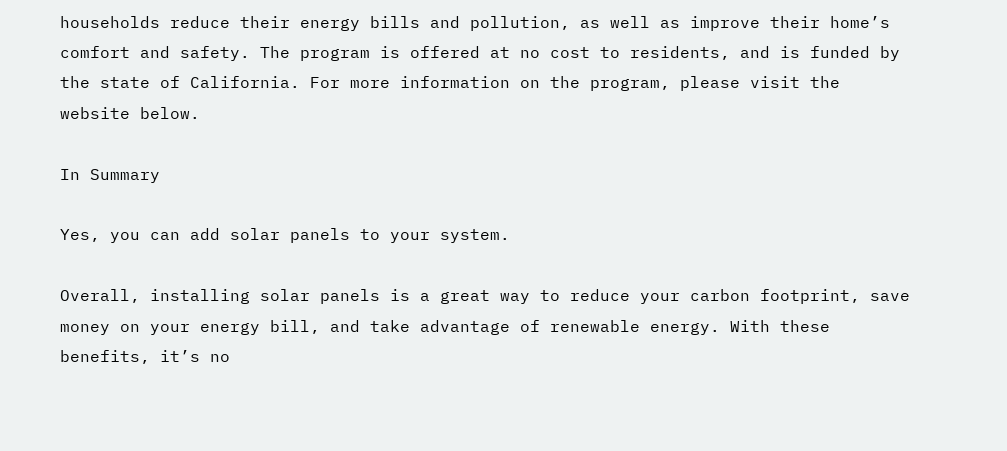households reduce their energy bills and pollution, as well as improve their home’s comfort and safety. The program is offered at no cost to residents, and is funded by the state of California. For more information on the program, please visit the website below.

In Summary

Yes, you can add solar panels to your system.

Overall, installing solar panels is a great way to reduce your carbon footprint, save money on your energy bill, and take advantage of renewable energy. With these benefits, it’s no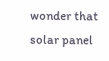wonder that solar panel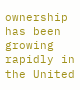ownership has been growing rapidly in the United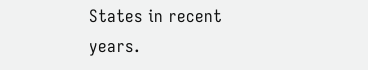States in recent years.